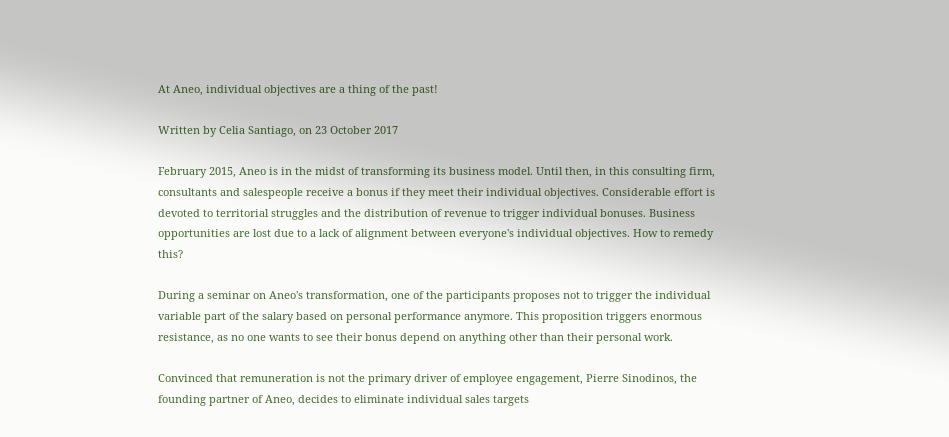At Aneo, individual objectives are a thing of the past!

Written by Celia Santiago, on 23 October 2017

February 2015, Aneo is in the midst of transforming its business model. Until then, in this consulting firm, consultants and salespeople receive a bonus if they meet their individual objectives. Considerable effort is devoted to territorial struggles and the distribution of revenue to trigger individual bonuses. Business opportunities are lost due to a lack of alignment between everyone's individual objectives. How to remedy this?

During a seminar on Aneo's transformation, one of the participants proposes not to trigger the individual variable part of the salary based on personal performance anymore. This proposition triggers enormous resistance, as no one wants to see their bonus depend on anything other than their personal work.

Convinced that remuneration is not the primary driver of employee engagement, Pierre Sinodinos, the founding partner of Aneo, decides to eliminate individual sales targets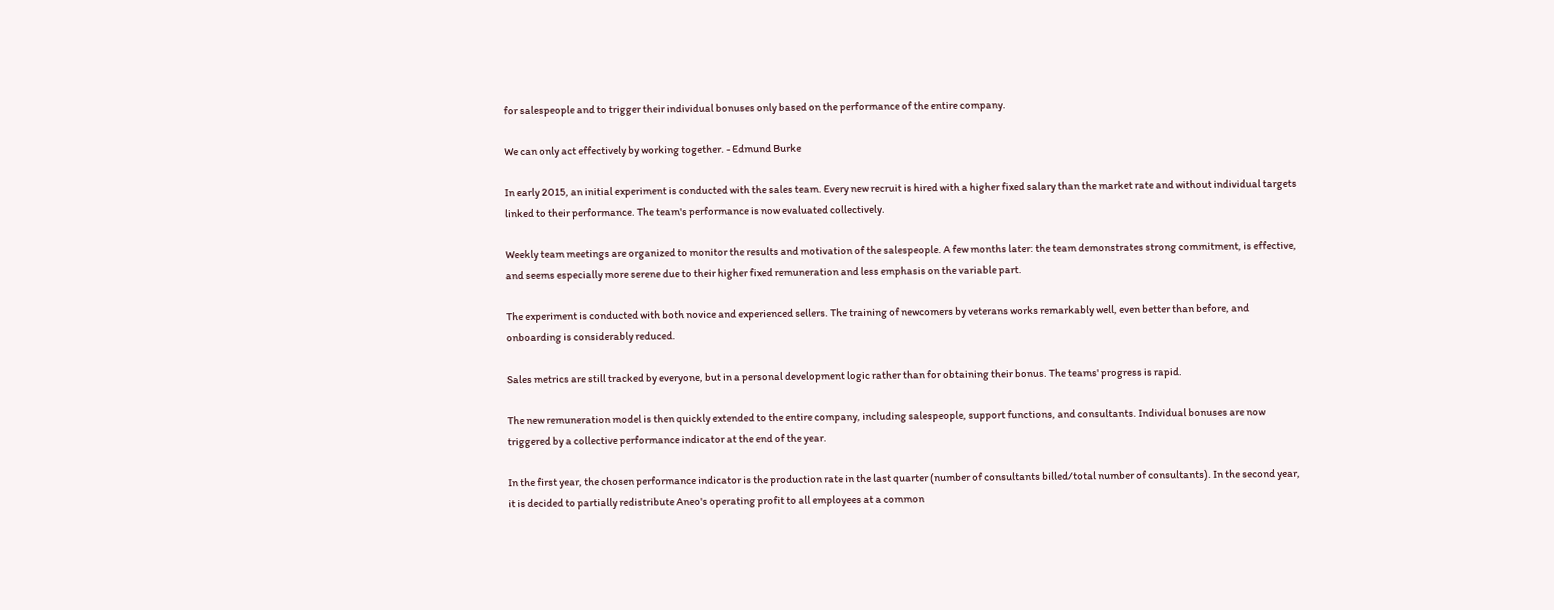for salespeople and to trigger their individual bonuses only based on the performance of the entire company.

We can only act effectively by working together. - Edmund Burke

In early 2015, an initial experiment is conducted with the sales team. Every new recruit is hired with a higher fixed salary than the market rate and without individual targets linked to their performance. The team's performance is now evaluated collectively.

Weekly team meetings are organized to monitor the results and motivation of the salespeople. A few months later: the team demonstrates strong commitment, is effective, and seems especially more serene due to their higher fixed remuneration and less emphasis on the variable part.

The experiment is conducted with both novice and experienced sellers. The training of newcomers by veterans works remarkably well, even better than before, and onboarding is considerably reduced.

Sales metrics are still tracked by everyone, but in a personal development logic rather than for obtaining their bonus. The teams' progress is rapid.

The new remuneration model is then quickly extended to the entire company, including salespeople, support functions, and consultants. Individual bonuses are now triggered by a collective performance indicator at the end of the year.

In the first year, the chosen performance indicator is the production rate in the last quarter (number of consultants billed/total number of consultants). In the second year, it is decided to partially redistribute Aneo's operating profit to all employees at a common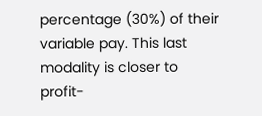percentage (30%) of their variable pay. This last modality is closer to profit-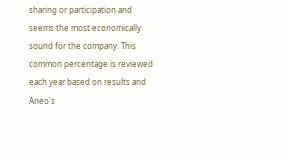sharing or participation and seems the most economically sound for the company. This common percentage is reviewed each year based on results and Aneo's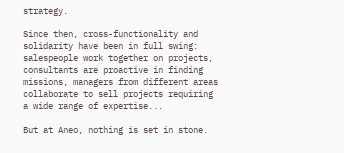strategy.

Since then, cross-functionality and solidarity have been in full swing: salespeople work together on projects, consultants are proactive in finding missions, managers from different areas collaborate to sell projects requiring a wide range of expertise...

But at Aneo, nothing is set in stone.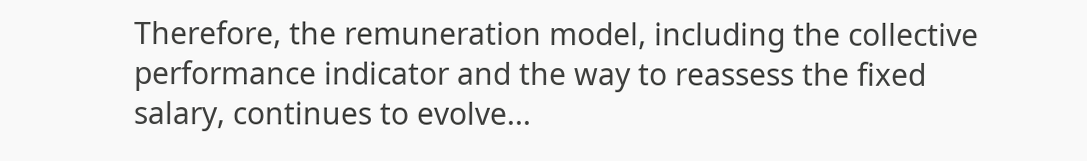Therefore, the remuneration model, including the collective performance indicator and the way to reassess the fixed salary, continues to evolve...